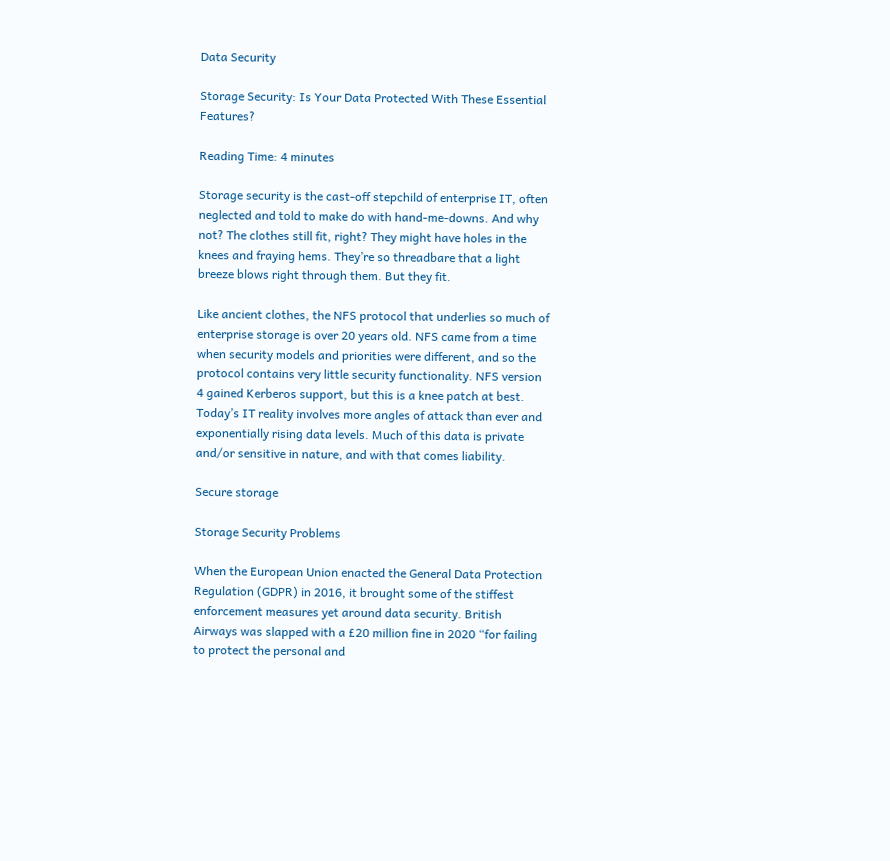Data Security

Storage Security: Is Your Data Protected With These Essential Features?

Reading Time: 4 minutes

Storage security is the cast-off stepchild of enterprise IT, often neglected and told to make do with hand-me-downs. And why not? The clothes still fit, right? They might have holes in the knees and fraying hems. They’re so threadbare that a light breeze blows right through them. But they fit.

Like ancient clothes, the NFS protocol that underlies so much of enterprise storage is over 20 years old. NFS came from a time when security models and priorities were different, and so the protocol contains very little security functionality. NFS version 4 gained Kerberos support, but this is a knee patch at best. Today’s IT reality involves more angles of attack than ever and exponentially rising data levels. Much of this data is private and/or sensitive in nature, and with that comes liability.

Secure storage

Storage Security Problems

When the European Union enacted the General Data Protection Regulation (GDPR) in 2016, it brought some of the stiffest enforcement measures yet around data security. British Airways was slapped with a £20 million fine in 2020 “for failing to protect the personal and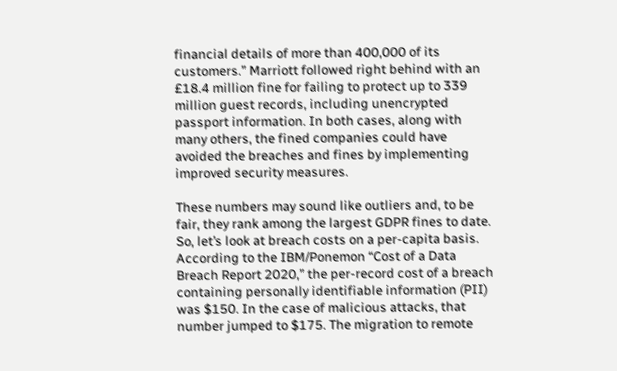financial details of more than 400,000 of its customers.” Marriott followed right behind with an £18.4 million fine for failing to protect up to 339 million guest records, including unencrypted passport information. In both cases, along with many others, the fined companies could have avoided the breaches and fines by implementing improved security measures.

These numbers may sound like outliers and, to be fair, they rank among the largest GDPR fines to date. So, let’s look at breach costs on a per-capita basis. According to the IBM/Ponemon “Cost of a Data Breach Report 2020,” the per-record cost of a breach containing personally identifiable information (PII) was $150. In the case of malicious attacks, that number jumped to $175. The migration to remote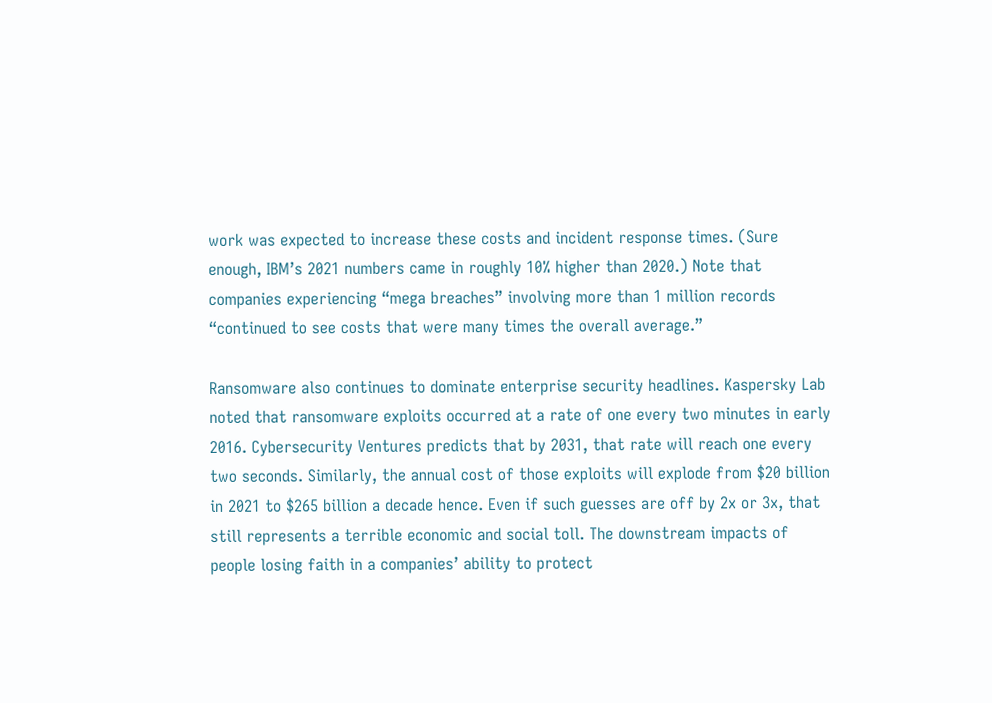work was expected to increase these costs and incident response times. (Sure enough, IBM’s 2021 numbers came in roughly 10% higher than 2020.) Note that companies experiencing “mega breaches” involving more than 1 million records “continued to see costs that were many times the overall average.”

Ransomware also continues to dominate enterprise security headlines. Kaspersky Lab noted that ransomware exploits occurred at a rate of one every two minutes in early 2016. Cybersecurity Ventures predicts that by 2031, that rate will reach one every two seconds. Similarly, the annual cost of those exploits will explode from $20 billion in 2021 to $265 billion a decade hence. Even if such guesses are off by 2x or 3x, that still represents a terrible economic and social toll. The downstream impacts of people losing faith in a companies’ ability to protect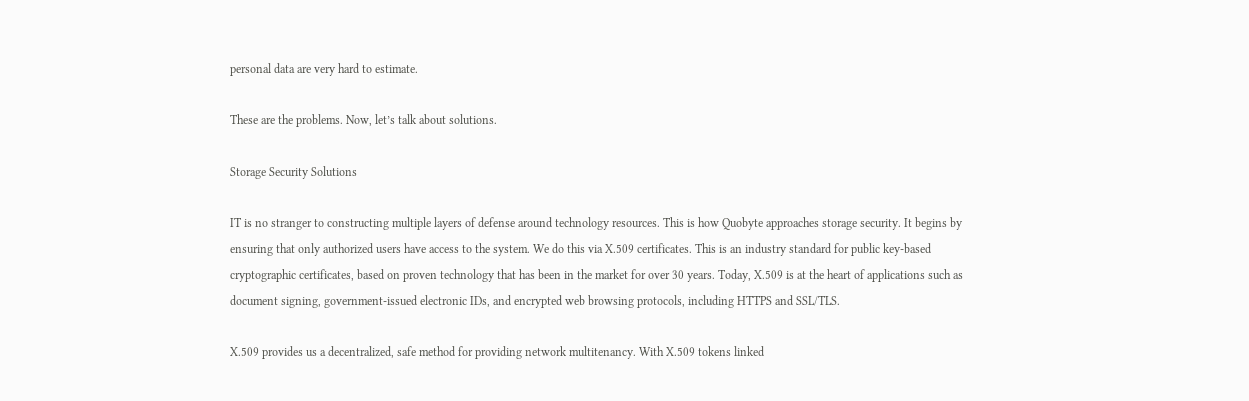personal data are very hard to estimate.

These are the problems. Now, let’s talk about solutions.

Storage Security Solutions

IT is no stranger to constructing multiple layers of defense around technology resources. This is how Quobyte approaches storage security. It begins by ensuring that only authorized users have access to the system. We do this via X.509 certificates. This is an industry standard for public key-based cryptographic certificates, based on proven technology that has been in the market for over 30 years. Today, X.509 is at the heart of applications such as document signing, government-issued electronic IDs, and encrypted web browsing protocols, including HTTPS and SSL/TLS.

X.509 provides us a decentralized, safe method for providing network multitenancy. With X.509 tokens linked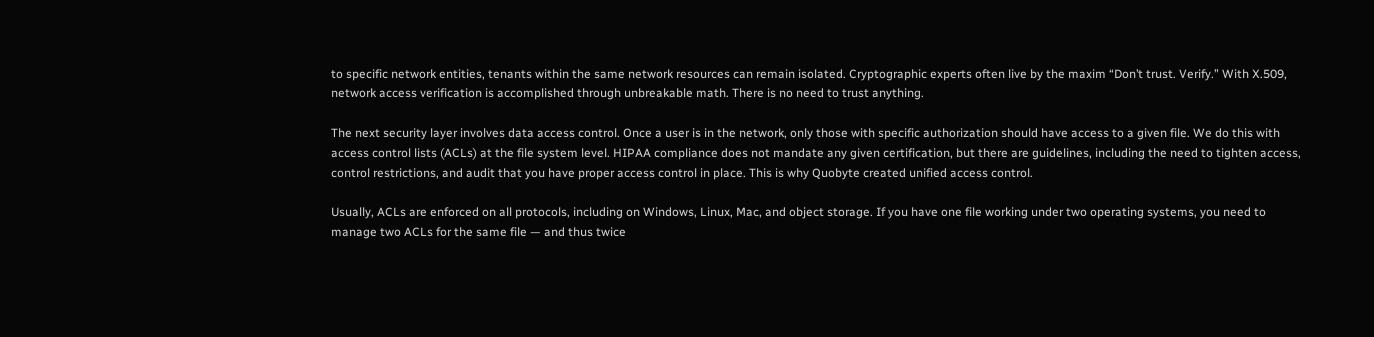to specific network entities, tenants within the same network resources can remain isolated. Cryptographic experts often live by the maxim “Don’t trust. Verify.” With X.509, network access verification is accomplished through unbreakable math. There is no need to trust anything.

The next security layer involves data access control. Once a user is in the network, only those with specific authorization should have access to a given file. We do this with access control lists (ACLs) at the file system level. HIPAA compliance does not mandate any given certification, but there are guidelines, including the need to tighten access, control restrictions, and audit that you have proper access control in place. This is why Quobyte created unified access control.

Usually, ACLs are enforced on all protocols, including on Windows, Linux, Mac, and object storage. If you have one file working under two operating systems, you need to manage two ACLs for the same file — and thus twice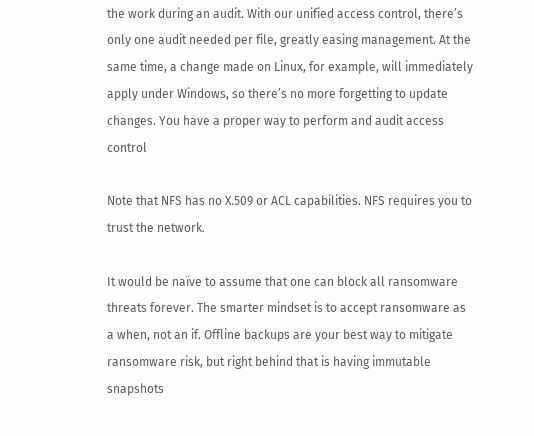the work during an audit. With our unified access control, there’s only one audit needed per file, greatly easing management. At the same time, a change made on Linux, for example, will immediately apply under Windows, so there’s no more forgetting to update changes. You have a proper way to perform and audit access control

Note that NFS has no X.509 or ACL capabilities. NFS requires you to trust the network.

It would be naïve to assume that one can block all ransomware threats forever. The smarter mindset is to accept ransomware as a when, not an if. Offline backups are your best way to mitigate ransomware risk, but right behind that is having immutable snapshots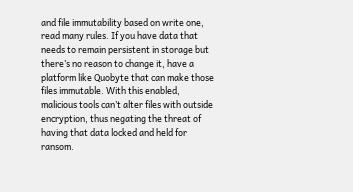and file immutability based on write one, read many rules. If you have data that needs to remain persistent in storage but there’s no reason to change it, have a platform like Quobyte that can make those files immutable. With this enabled, malicious tools can’t alter files with outside encryption, thus negating the threat of having that data locked and held for ransom.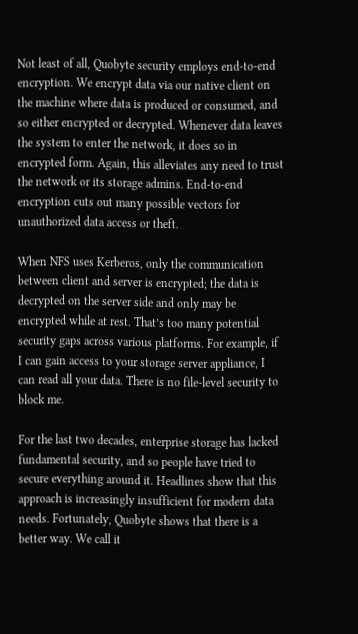Not least of all, Quobyte security employs end-to-end encryption. We encrypt data via our native client on the machine where data is produced or consumed, and so either encrypted or decrypted. Whenever data leaves the system to enter the network, it does so in encrypted form. Again, this alleviates any need to trust the network or its storage admins. End-to-end encryption cuts out many possible vectors for unauthorized data access or theft.

When NFS uses Kerberos, only the communication between client and server is encrypted; the data is decrypted on the server side and only may be encrypted while at rest. That’s too many potential security gaps across various platforms. For example, if I can gain access to your storage server appliance, I can read all your data. There is no file-level security to block me.

For the last two decades, enterprise storage has lacked fundamental security, and so people have tried to secure everything around it. Headlines show that this approach is increasingly insufficient for modern data needs. Fortunately, Quobyte shows that there is a better way. We call it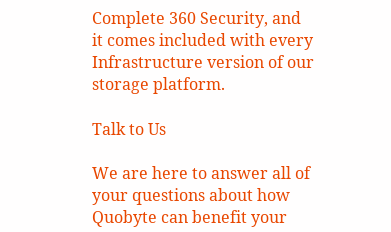Complete 360 Security, and it comes included with every Infrastructure version of our storage platform.

Talk to Us

We are here to answer all of your questions about how Quobyte can benefit your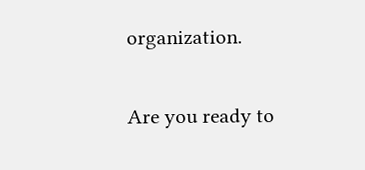organization.

Are you ready to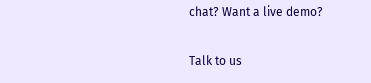chat? Want a live demo?

Talk to us